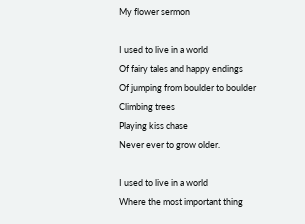My flower sermon

I used to live in a world
Of fairy tales and happy endings
Of jumping from boulder to boulder
Climbing trees
Playing kiss chase
Never ever to grow older.

I used to live in a world
Where the most important thing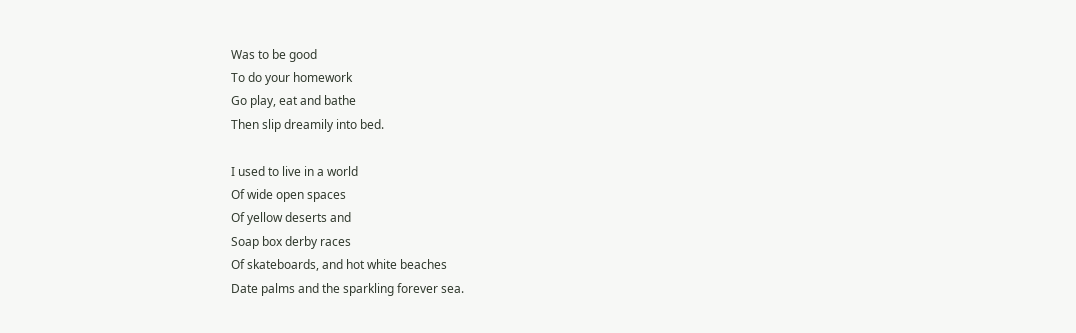Was to be good
To do your homework
Go play, eat and bathe
Then slip dreamily into bed.

I used to live in a world
Of wide open spaces
Of yellow deserts and
Soap box derby races
Of skateboards, and hot white beaches
Date palms and the sparkling forever sea.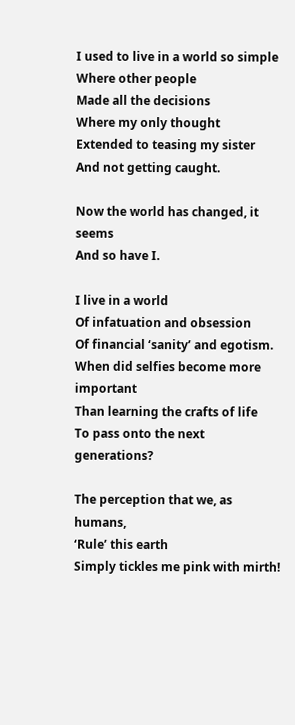I used to live in a world so simple
Where other people
Made all the decisions
Where my only thought
Extended to teasing my sister
And not getting caught.

Now the world has changed, it seems
And so have I.

I live in a world
Of infatuation and obsession
Of financial ‘sanity’ and egotism.
When did selfies become more important
Than learning the crafts of life
To pass onto the next generations?

The perception that we, as humans,
‘Rule’ this earth
Simply tickles me pink with mirth!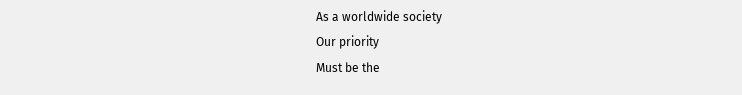As a worldwide society
Our priority
Must be the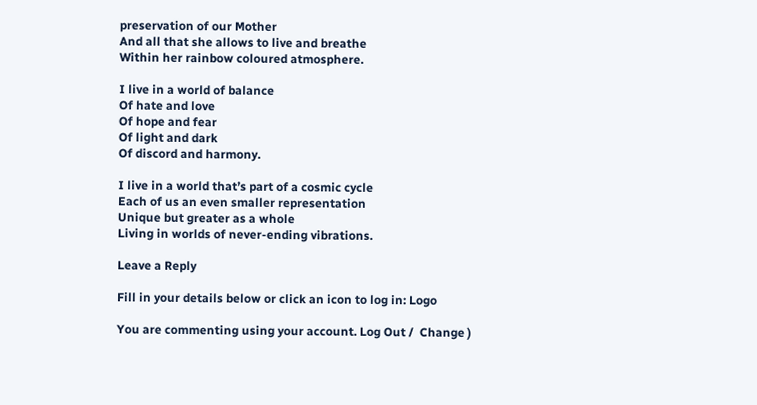preservation of our Mother
And all that she allows to live and breathe
Within her rainbow coloured atmosphere.

I live in a world of balance
Of hate and love
Of hope and fear
Of light and dark
Of discord and harmony.

I live in a world that’s part of a cosmic cycle
Each of us an even smaller representation
Unique but greater as a whole
Living in worlds of never-ending vibrations.

Leave a Reply

Fill in your details below or click an icon to log in: Logo

You are commenting using your account. Log Out /  Change )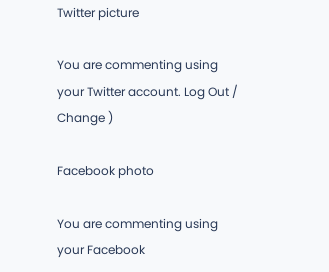Twitter picture

You are commenting using your Twitter account. Log Out /  Change )

Facebook photo

You are commenting using your Facebook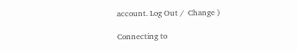account. Log Out /  Change )

Connecting to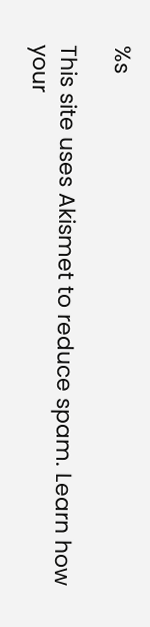%s

This site uses Akismet to reduce spam. Learn how your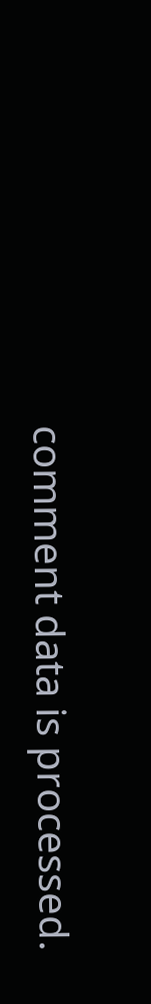comment data is processed.